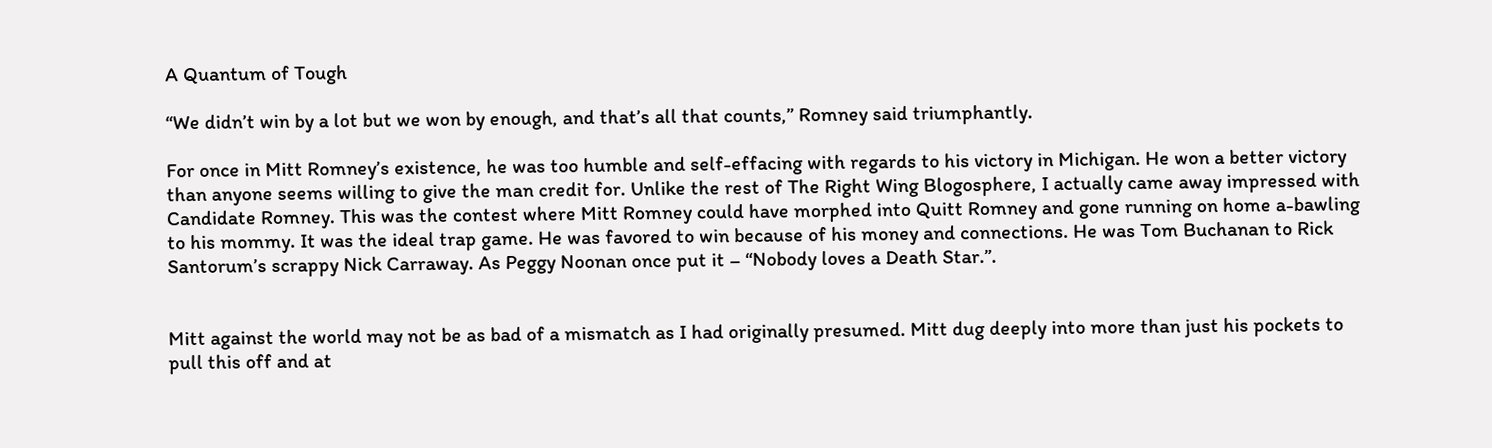A Quantum of Tough

“We didn’t win by a lot but we won by enough, and that’s all that counts,” Romney said triumphantly.

For once in Mitt Romney’s existence, he was too humble and self-effacing with regards to his victory in Michigan. He won a better victory than anyone seems willing to give the man credit for. Unlike the rest of The Right Wing Blogosphere, I actually came away impressed with Candidate Romney. This was the contest where Mitt Romney could have morphed into Quitt Romney and gone running on home a-bawling to his mommy. It was the ideal trap game. He was favored to win because of his money and connections. He was Tom Buchanan to Rick Santorum’s scrappy Nick Carraway. As Peggy Noonan once put it – “Nobody loves a Death Star.”.


Mitt against the world may not be as bad of a mismatch as I had originally presumed. Mitt dug deeply into more than just his pockets to pull this off and at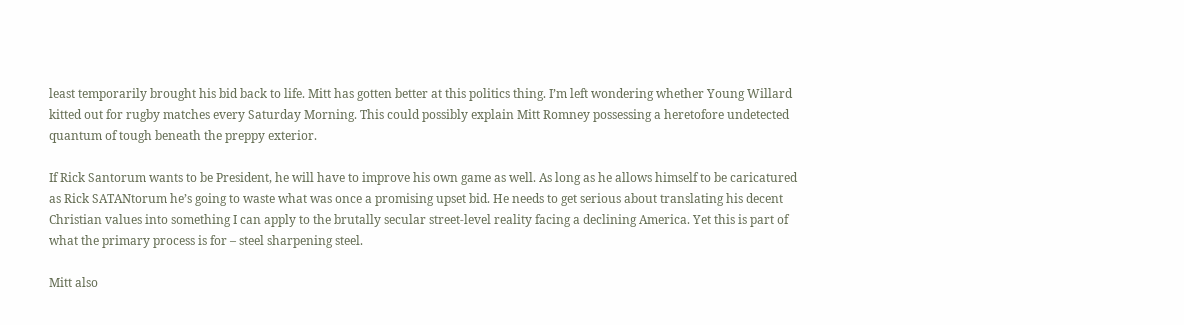least temporarily brought his bid back to life. Mitt has gotten better at this politics thing. I’m left wondering whether Young Willard kitted out for rugby matches every Saturday Morning. This could possibly explain Mitt Romney possessing a heretofore undetected quantum of tough beneath the preppy exterior.

If Rick Santorum wants to be President, he will have to improve his own game as well. As long as he allows himself to be caricatured as Rick SATANtorum he’s going to waste what was once a promising upset bid. He needs to get serious about translating his decent Christian values into something I can apply to the brutally secular street-level reality facing a declining America. Yet this is part of what the primary process is for – steel sharpening steel.

Mitt also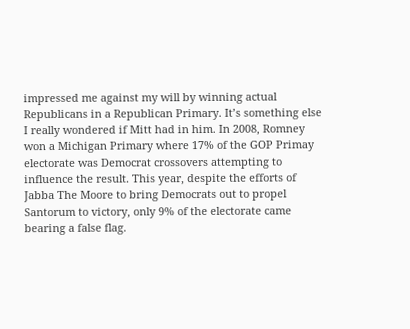impressed me against my will by winning actual Republicans in a Republican Primary. It’s something else I really wondered if Mitt had in him. In 2008, Romney won a Michigan Primary where 17% of the GOP Primay electorate was Democrat crossovers attempting to influence the result. This year, despite the efforts of Jabba The Moore to bring Democrats out to propel Santorum to victory, only 9% of the electorate came bearing a false flag.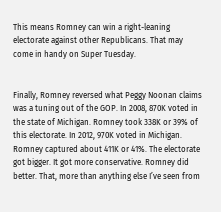This means Romney can win a right-leaning electorate against other Republicans. That may come in handy on Super Tuesday.


Finally, Romney reversed what Peggy Noonan claims was a tuning out of the GOP. In 2008, 870K voted in the state of Michigan. Romney took 338K or 39% of this electorate. In 2012, 970K voted in Michigan. Romney captured about 411K or 41%. The electorate got bigger. It got more conservative. Romney did better. That, more than anything else I’ve seen from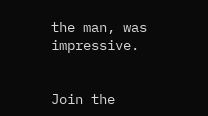the man, was impressive.


Join the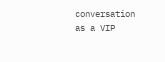conversation as a VIP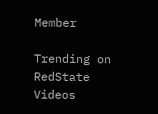Member

Trending on RedState Videos